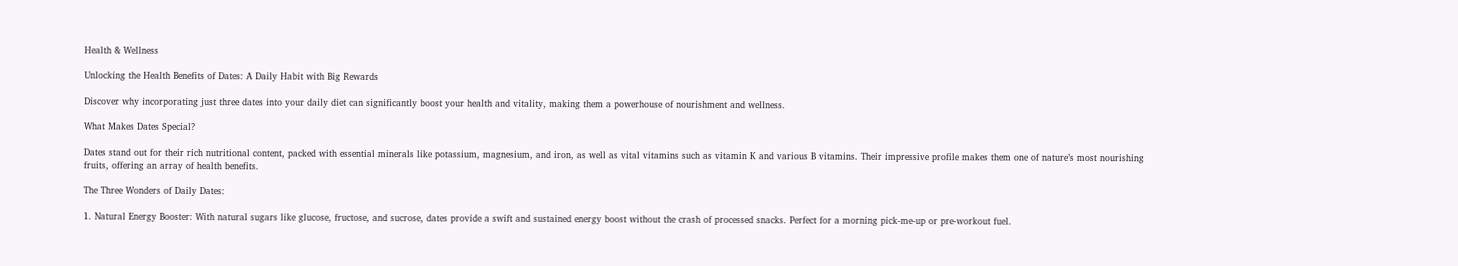Health & Wellness

Unlocking the Health Benefits of Dates: A Daily Habit with Big Rewards

Discover why incorporating just three dates into your daily diet can significantly boost your health and vitality, making them a powerhouse of nourishment and wellness.

What Makes Dates Special?

Dates stand out for their rich nutritional content, packed with essential minerals like potassium, magnesium, and iron, as well as vital vitamins such as vitamin K and various B vitamins. Their impressive profile makes them one of nature’s most nourishing fruits, offering an array of health benefits.

The Three Wonders of Daily Dates:

1. Natural Energy Booster: With natural sugars like glucose, fructose, and sucrose, dates provide a swift and sustained energy boost without the crash of processed snacks. Perfect for a morning pick-me-up or pre-workout fuel.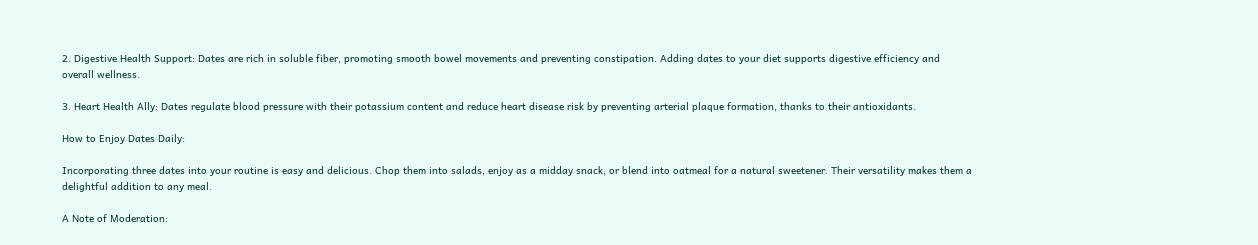2. Digestive Health Support: Dates are rich in soluble fiber, promoting smooth bowel movements and preventing constipation. Adding dates to your diet supports digestive efficiency and overall wellness.

3. Heart Health Ally: Dates regulate blood pressure with their potassium content and reduce heart disease risk by preventing arterial plaque formation, thanks to their antioxidants.

How to Enjoy Dates Daily:

Incorporating three dates into your routine is easy and delicious. Chop them into salads, enjoy as a midday snack, or blend into oatmeal for a natural sweetener. Their versatility makes them a delightful addition to any meal.

A Note of Moderation: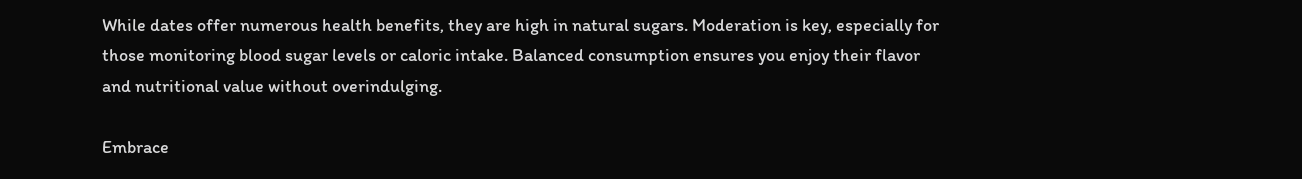While dates offer numerous health benefits, they are high in natural sugars. Moderation is key, especially for those monitoring blood sugar levels or caloric intake. Balanced consumption ensures you enjoy their flavor and nutritional value without overindulging.

Embrace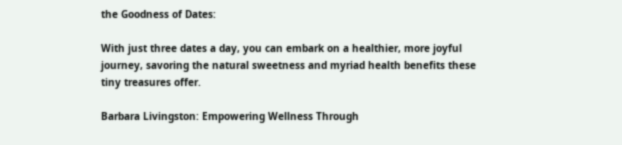the Goodness of Dates:

With just three dates a day, you can embark on a healthier, more joyful journey, savoring the natural sweetness and myriad health benefits these tiny treasures offer.

Barbara Livingston: Empowering Wellness Through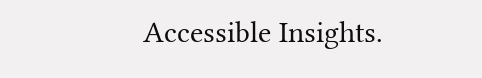Accessible Insights.